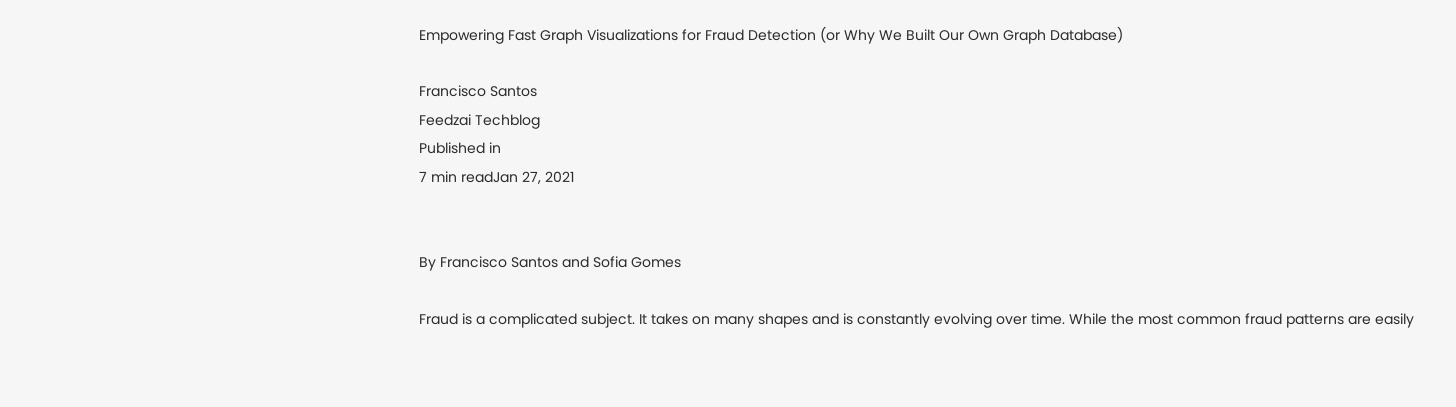Empowering Fast Graph Visualizations for Fraud Detection (or Why We Built Our Own Graph Database)

Francisco Santos
Feedzai Techblog
Published in
7 min readJan 27, 2021


By Francisco Santos and Sofia Gomes

Fraud is a complicated subject. It takes on many shapes and is constantly evolving over time. While the most common fraud patterns are easily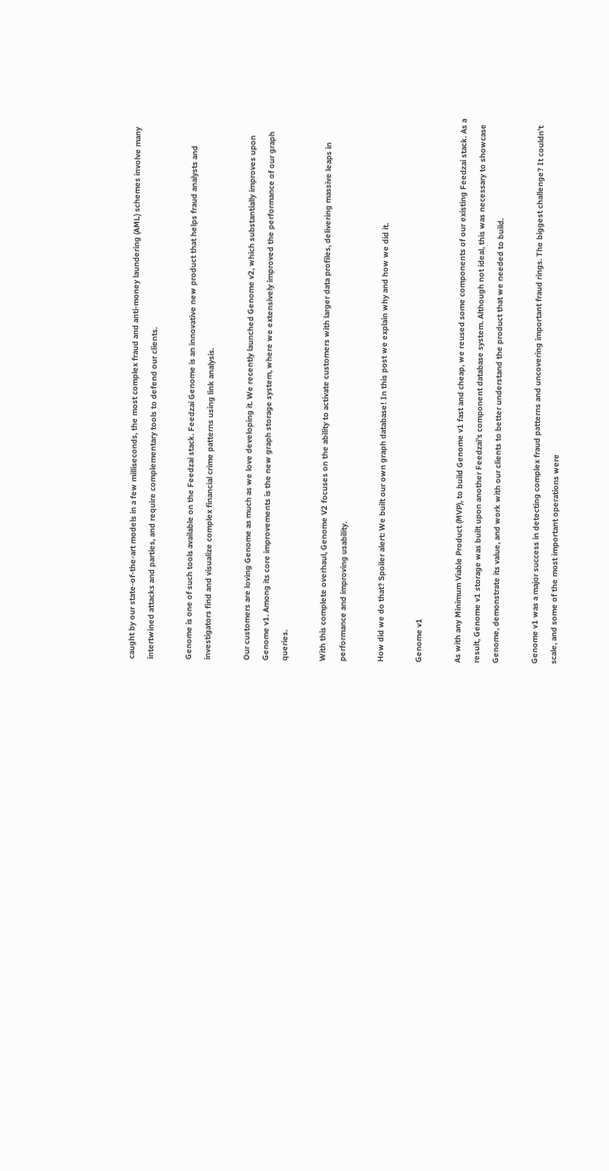caught by our state-of-the-art models in a few milliseconds, the most complex fraud and anti-money laundering (AML) schemes involve many intertwined attacks and parties, and require complementary tools to defend our clients.

Genome is one of such tools available on the Feedzai stack. Feedzai Genome is an innovative new product that helps fraud analysts and investigators find and visualize complex financial crime patterns using link analysis.

Our customers are loving Genome as much as we love developing it. We recently launched Genome v2, which substantially improves upon Genome v1. Among its core improvements is the new graph storage system, where we extensively improved the performance of our graph queries.

With this complete overhaul, Genome V2 focuses on the ability to activate customers with larger data profiles, delivering massive leaps in performance and improving usability.

How did we do that? Spoiler alert: We built our own graph database! In this post we explain why and how we did it.

Genome v1

As with any Minimum Viable Product (MVP), to build Genome v1 fast and cheap, we reused some components of our existing Feedzai stack. As a result, Genome v1 storage was built upon another Feedzai’s component database system. Although not ideal, this was necessary to showcase Genome, demonstrate its value, and work with our clients to better understand the product that we needed to build.

Genome v1 was a major success in detecting complex fraud patterns and uncovering important fraud rings. The biggest challenge? It couldn’t scale, and some of the most important operations were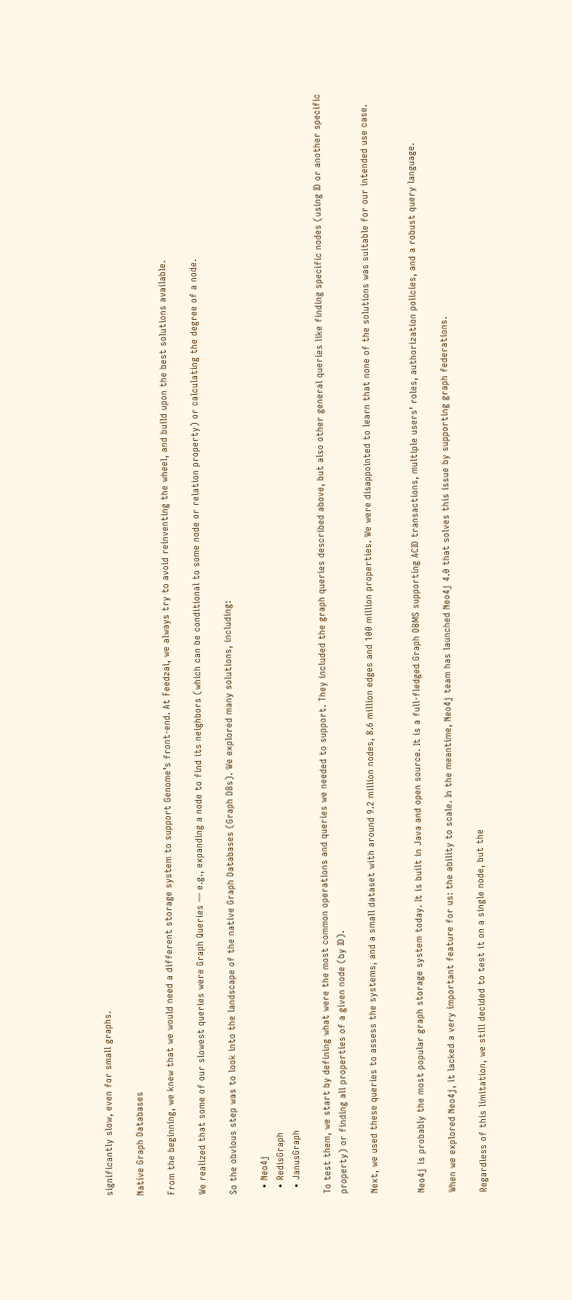significantly slow, even for small graphs.

Native Graph Databases

From the beginning, we knew that we would need a different storage system to support Genome’s front-end. At Feedzai, we always try to avoid reinventing the wheel, and build upon the best solutions available.

We realized that some of our slowest queries were Graph Queries — e.g., expanding a node to find its neighbors (which can be conditional to some node or relation property) or calculating the degree of a node.

So the obvious step was to look into the landscape of the native Graph Databases (Graph DBs). We explored many solutions, including:

  • Neo4j
  • RedisGraph
  • JanusGraph

To test them, we start by defining what were the most common operations and queries we needed to support. They included the graph queries described above, but also other general queries like finding specific nodes (using ID or another specific property) or finding all properties of a given node (by ID).

Next, we used these queries to assess the systems, and a small dataset with around 9.2 million nodes, 8.6 million edges and 100 million properties. We were disappointed to learn that none of the solutions was suitable for our intended use case.


Neo4j is probably the most popular graph storage system today. It is built in Java and open source. It is a full-fledged Graph DBMS supporting ACID transactions, multiple users’ roles, authorization policies, and a robust query language.

When we explored Neo4j, it lacked a very important feature for us: the ability to scale. In the meantime, Neo4j team has launched Neo4j 4.0 that solves this issue by supporting graph federations.

Regardless of this limitation, we still decided to test it on a single node, but the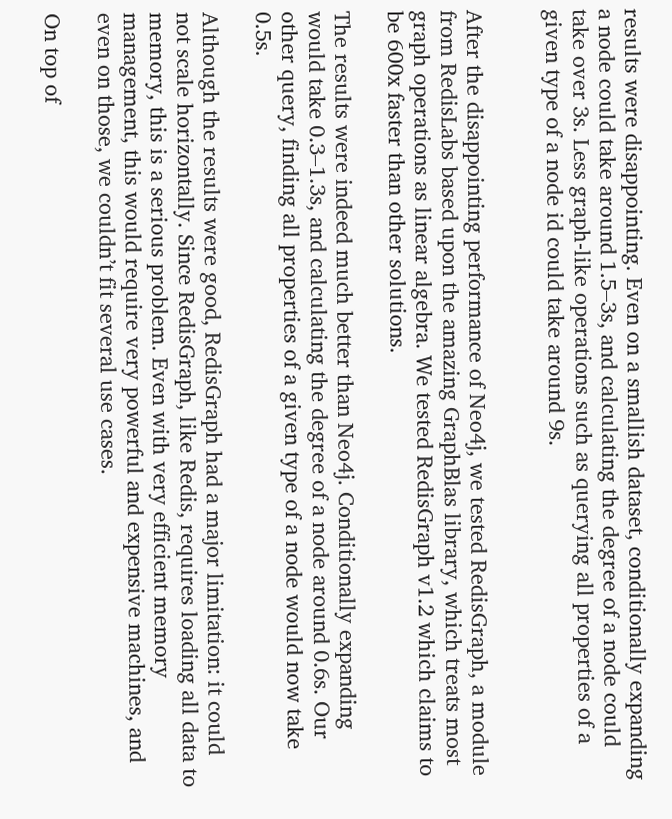results were disappointing. Even on a smallish dataset, conditionally expanding a node could take around 1.5–3s, and calculating the degree of a node could take over 3s. Less graph-like operations such as querying all properties of a given type of a node id could take around 9s.


After the disappointing performance of Neo4j, we tested RedisGraph, a module from RedisLabs based upon the amazing GraphBlas library, which treats most graph operations as linear algebra. We tested RedisGraph v1.2 which claims to be 600x faster than other solutions.

The results were indeed much better than Neo4j. Conditionally expanding would take 0.3–1.3s, and calculating the degree of a node around 0.6s. Our other query, finding all properties of a given type of a node would now take 0.5s.

Although the results were good, RedisGraph had a major limitation: it could not scale horizontally. Since RedisGraph, like Redis, requires loading all data to memory, this is a serious problem. Even with very efficient memory management, this would require very powerful and expensive machines, and even on those, we couldn’t fit several use cases.

On top of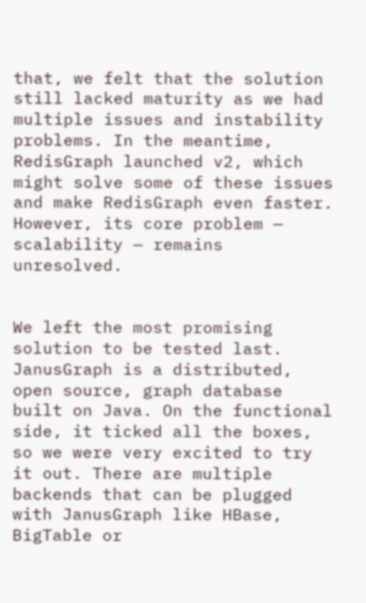that, we felt that the solution still lacked maturity as we had multiple issues and instability problems. In the meantime, RedisGraph launched v2, which might solve some of these issues and make RedisGraph even faster. However, its core problem — scalability — remains unresolved.


We left the most promising solution to be tested last. JanusGraph is a distributed, open source, graph database built on Java. On the functional side, it ticked all the boxes, so we were very excited to try it out. There are multiple backends that can be plugged with JanusGraph like HBase, BigTable or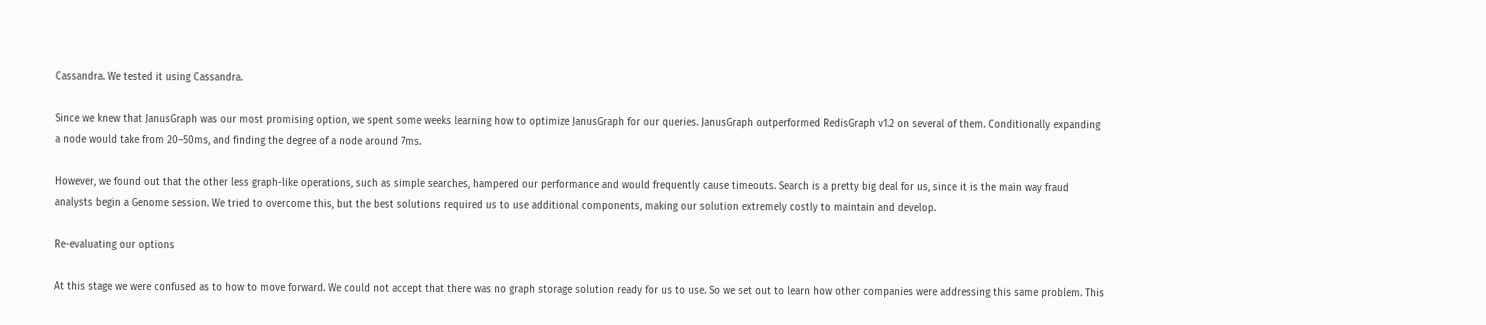Cassandra. We tested it using Cassandra.

Since we knew that JanusGraph was our most promising option, we spent some weeks learning how to optimize JanusGraph for our queries. JanusGraph outperformed RedisGraph v1.2 on several of them. Conditionally expanding a node would take from 20–50ms, and finding the degree of a node around 7ms.

However, we found out that the other less graph-like operations, such as simple searches, hampered our performance and would frequently cause timeouts. Search is a pretty big deal for us, since it is the main way fraud analysts begin a Genome session. We tried to overcome this, but the best solutions required us to use additional components, making our solution extremely costly to maintain and develop.

Re-evaluating our options

At this stage we were confused as to how to move forward. We could not accept that there was no graph storage solution ready for us to use. So we set out to learn how other companies were addressing this same problem. This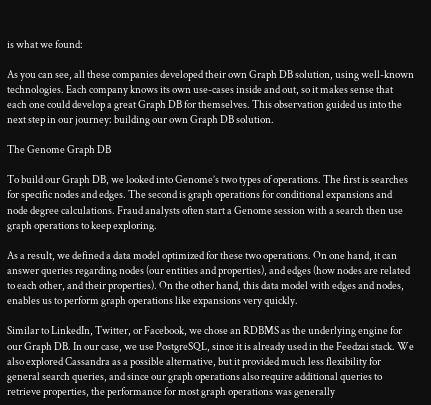is what we found:

As you can see, all these companies developed their own Graph DB solution, using well-known technologies. Each company knows its own use-cases inside and out, so it makes sense that each one could develop a great Graph DB for themselves. This observation guided us into the next step in our journey: building our own Graph DB solution.

The Genome Graph DB

To build our Graph DB, we looked into Genome’s two types of operations. The first is searches for specific nodes and edges. The second is graph operations for conditional expansions and node degree calculations. Fraud analysts often start a Genome session with a search then use graph operations to keep exploring.

As a result, we defined a data model optimized for these two operations. On one hand, it can answer queries regarding nodes (our entities and properties), and edges (how nodes are related to each other, and their properties). On the other hand, this data model with edges and nodes, enables us to perform graph operations like expansions very quickly.

Similar to LinkedIn, Twitter, or Facebook, we chose an RDBMS as the underlying engine for our Graph DB. In our case, we use PostgreSQL, since it is already used in the Feedzai stack. We also explored Cassandra as a possible alternative, but it provided much less flexibility for general search queries, and since our graph operations also require additional queries to retrieve properties, the performance for most graph operations was generally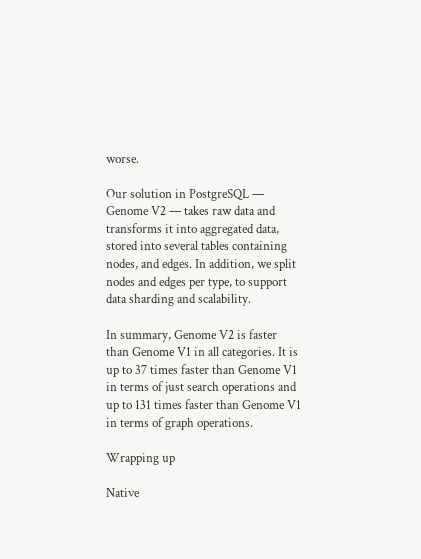worse.

Our solution in PostgreSQL — Genome V2 — takes raw data and transforms it into aggregated data, stored into several tables containing nodes, and edges. In addition, we split nodes and edges per type, to support data sharding and scalability.

In summary, Genome V2 is faster than Genome V1 in all categories. It is up to 37 times faster than Genome V1 in terms of just search operations and up to 131 times faster than Genome V1 in terms of graph operations.

Wrapping up

Native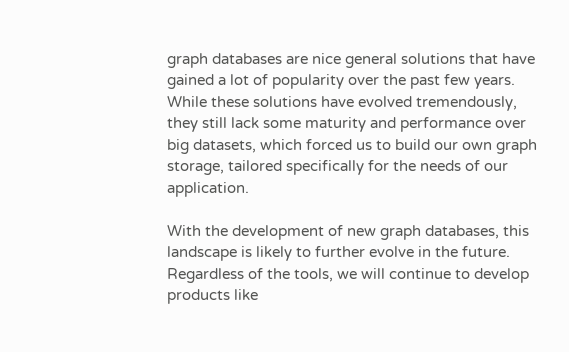graph databases are nice general solutions that have gained a lot of popularity over the past few years. While these solutions have evolved tremendously, they still lack some maturity and performance over big datasets, which forced us to build our own graph storage, tailored specifically for the needs of our application.

With the development of new graph databases, this landscape is likely to further evolve in the future. Regardless of the tools, we will continue to develop products like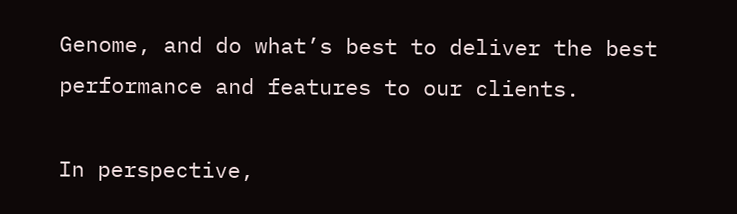Genome, and do what’s best to deliver the best performance and features to our clients.

In perspective,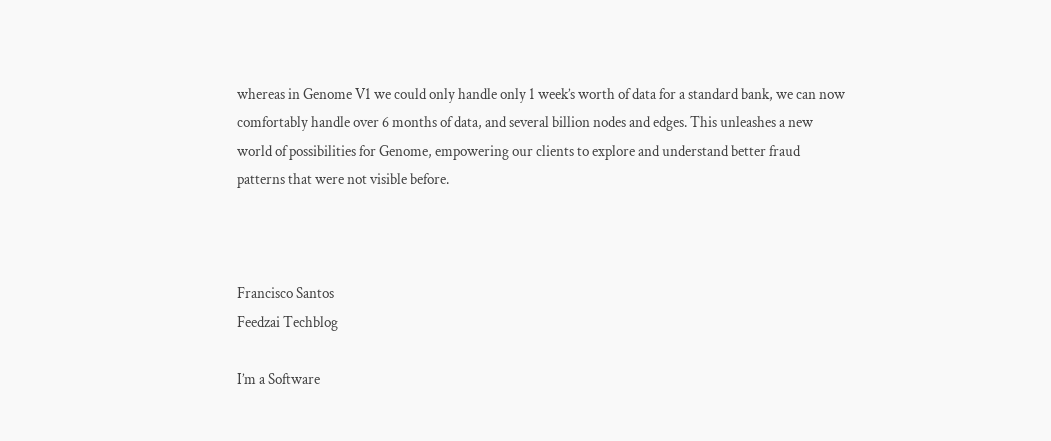whereas in Genome V1 we could only handle only 1 week’s worth of data for a standard bank, we can now comfortably handle over 6 months of data, and several billion nodes and edges. This unleashes a new world of possibilities for Genome, empowering our clients to explore and understand better fraud patterns that were not visible before.



Francisco Santos
Feedzai Techblog

I’m a Software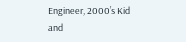Engineer, 2000’s Kid and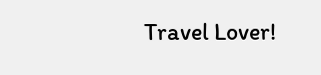Travel Lover!